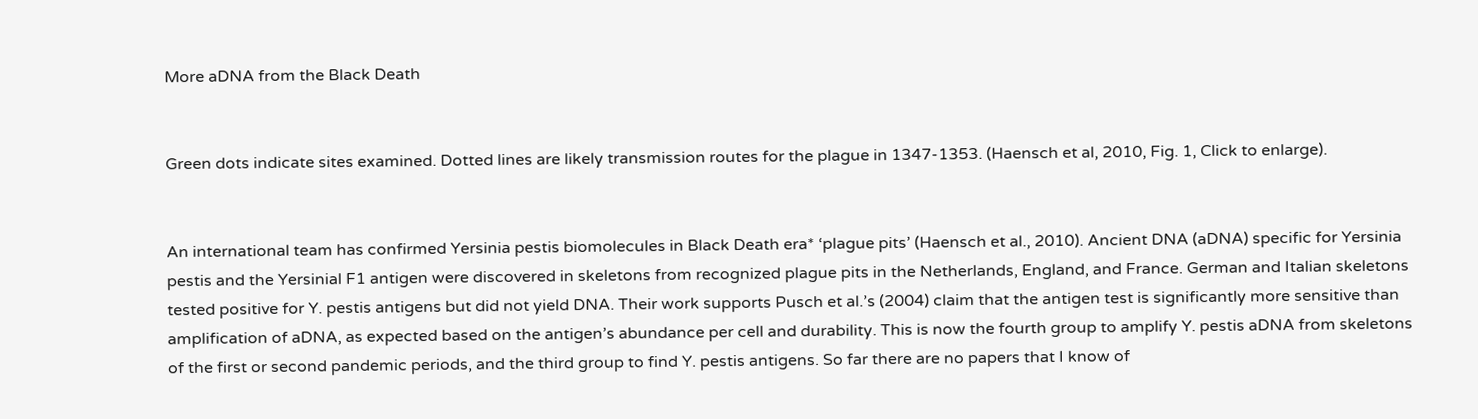More aDNA from the Black Death


Green dots indicate sites examined. Dotted lines are likely transmission routes for the plague in 1347-1353. (Haensch et al, 2010, Fig. 1, Click to enlarge).


An international team has confirmed Yersinia pestis biomolecules in Black Death era* ‘plague pits’ (Haensch et al., 2010). Ancient DNA (aDNA) specific for Yersinia pestis and the Yersinial F1 antigen were discovered in skeletons from recognized plague pits in the Netherlands, England, and France. German and Italian skeletons tested positive for Y. pestis antigens but did not yield DNA. Their work supports Pusch et al.’s (2004) claim that the antigen test is significantly more sensitive than amplification of aDNA, as expected based on the antigen’s abundance per cell and durability. This is now the fourth group to amplify Y. pestis aDNA from skeletons of the first or second pandemic periods, and the third group to find Y. pestis antigens. So far there are no papers that I know of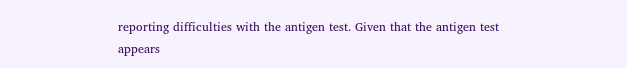reporting difficulties with the antigen test. Given that the antigen test appears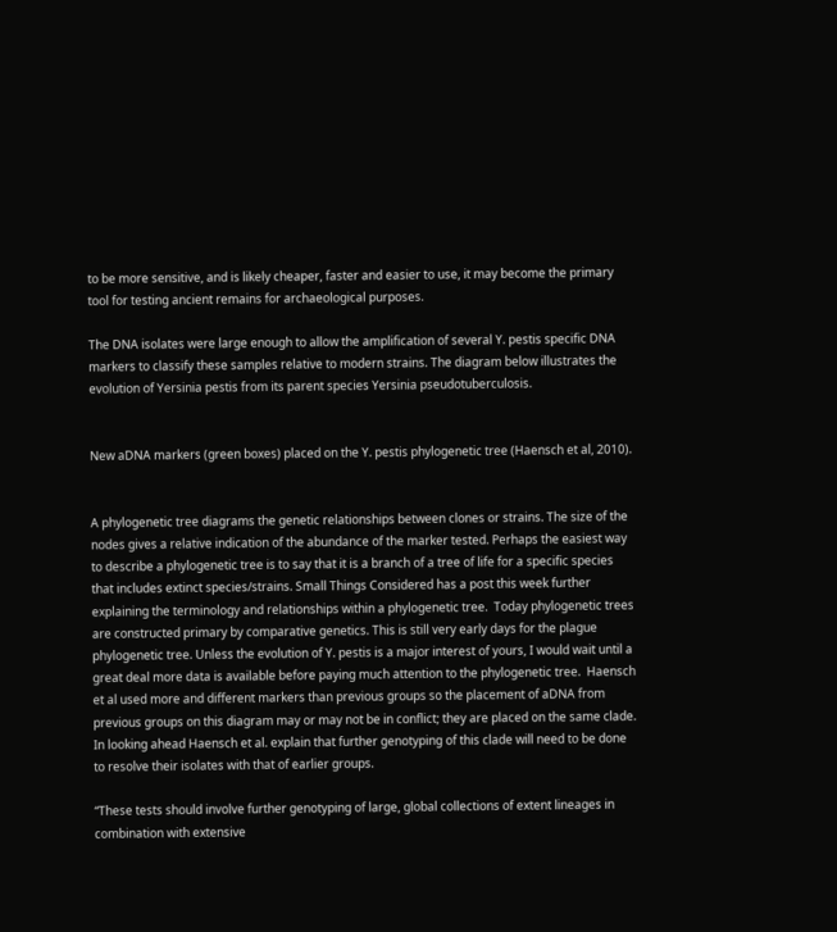to be more sensitive, and is likely cheaper, faster and easier to use, it may become the primary tool for testing ancient remains for archaeological purposes.

The DNA isolates were large enough to allow the amplification of several Y. pestis specific DNA markers to classify these samples relative to modern strains. The diagram below illustrates the evolution of Yersinia pestis from its parent species Yersinia pseudotuberculosis.


New aDNA markers (green boxes) placed on the Y. pestis phylogenetic tree (Haensch et al, 2010).


A phylogenetic tree diagrams the genetic relationships between clones or strains. The size of the nodes gives a relative indication of the abundance of the marker tested. Perhaps the easiest way to describe a phylogenetic tree is to say that it is a branch of a tree of life for a specific species that includes extinct species/strains. Small Things Considered has a post this week further explaining the terminology and relationships within a phylogenetic tree.  Today phylogenetic trees are constructed primary by comparative genetics. This is still very early days for the plague phylogenetic tree. Unless the evolution of Y. pestis is a major interest of yours, I would wait until a great deal more data is available before paying much attention to the phylogenetic tree.  Haensch et al used more and different markers than previous groups so the placement of aDNA from previous groups on this diagram may or may not be in conflict; they are placed on the same clade. In looking ahead Haensch et al. explain that further genotyping of this clade will need to be done to resolve their isolates with that of earlier groups.

“These tests should involve further genotyping of large, global collections of extent lineages in combination with extensive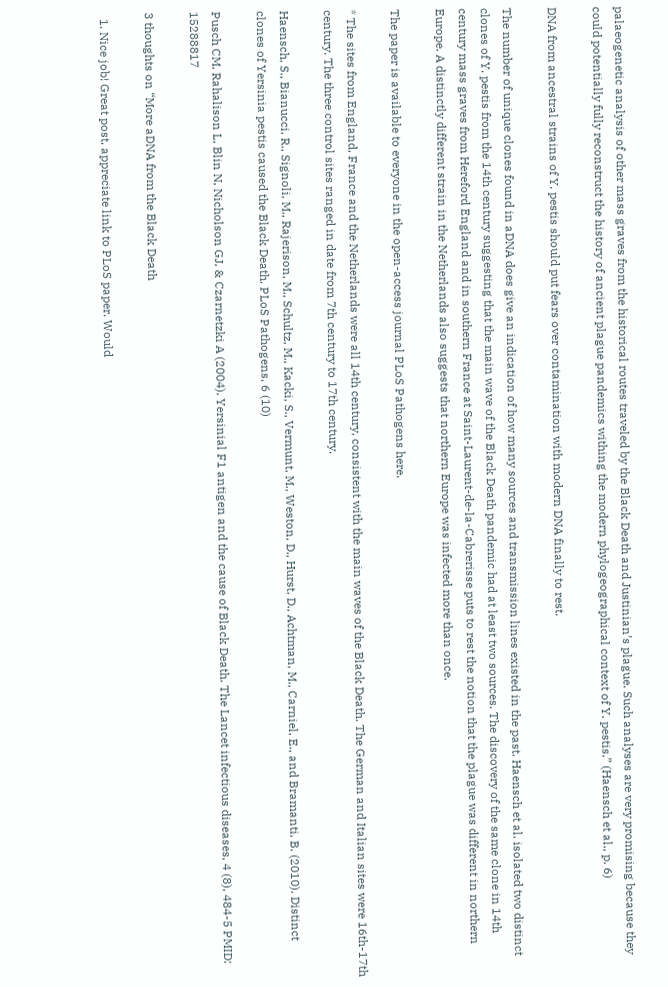palaeogenetic analysis of other mass graves from the historical routes traveled by the Black Death and Justinian’s plague. Such analyses are very promising because they could potentially fully reconstruct the history of ancient plague pandemics withing the modern phylogeographical context of Y. pestis.” (Haensch et al., p. 6)

DNA from ancestral strains of Y. pestis should put fears over contamination with modern DNA finally to rest.

The number of unique clones found in aDNA does give an indication of how many sources and transmission lines existed in the past. Haensch et al. isolated two distinct clones of Y. pestis from the 14th century suggesting that the main wave of the Black Death pandemic had at least two sources. The discovery of the same clone in 14th century mass graves from Hereford England and in southern France at Saint-Laurent-de-la-Cabrerisse puts to rest the notion that the plague was different in northern Europe. A distinctly different strain in the Netherlands also suggests that northern Europe was infected more than once.

The paper is available to everyone in the open-access journal PLoS Pathogens here.

* The sites from England, France and the Netherlands were all 14th century, consistent with the main waves of the Black Death. The German and Italian sites were 16th-17th century. The three control sites ranged in date from 7th century to 17th century.

Haensch, S., Bianucci, R., Signoli, M., Rajerison, M., Schultz, M., Kacki, S., Vermunt, M., Weston, D., Hurst, D., Achtman, M., Carniel, E., and Bramanti, B. (2010). Distinct clones of Yersinia pestis caused the Black Death. PLoS Pathogens, 6 (10)

Pusch CM, Rahalison L, Blin N, Nicholson GJ, & Czarnetzki A (2004). Yersinial F1 antigen and the cause of Black Death. The Lancet infectious diseases, 4 (8), 484-5 PMID: 15288817

3 thoughts on “More aDNA from the Black Death

  1. Nice job! Great post, appreciate link to PLoS paper. Would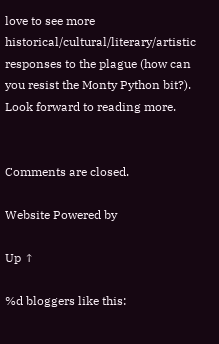love to see more historical/cultural/literary/artistic responses to the plague (how can you resist the Monty Python bit?). Look forward to reading more.


Comments are closed.

Website Powered by

Up ↑

%d bloggers like this: